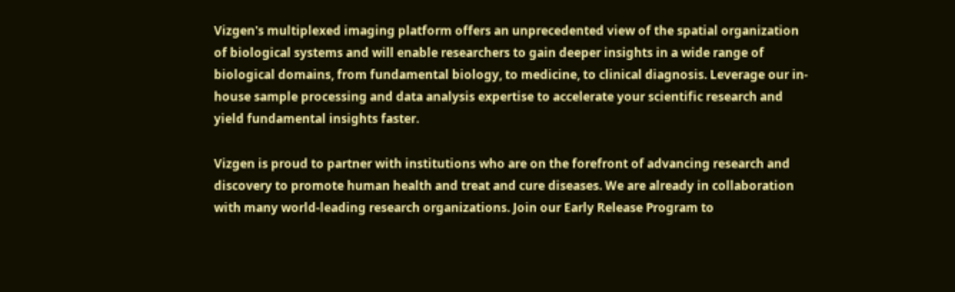Vizgen's multiplexed imaging platform offers an unprecedented view of the spatial organization of biological systems and will enable researchers to gain deeper insights in a wide range of biological domains, from fundamental biology, to medicine, to clinical diagnosis. Leverage our in-house sample processing and data analysis expertise to accelerate your scientific research and yield fundamental insights faster.

Vizgen is proud to partner with institutions who are on the forefront of advancing research and discovery to promote human health and treat and cure diseases. We are already in collaboration with many world-leading research organizations. Join our Early Release Program to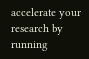accelerate your research by running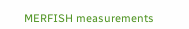MERFISH measurements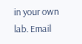in your own lab. Email